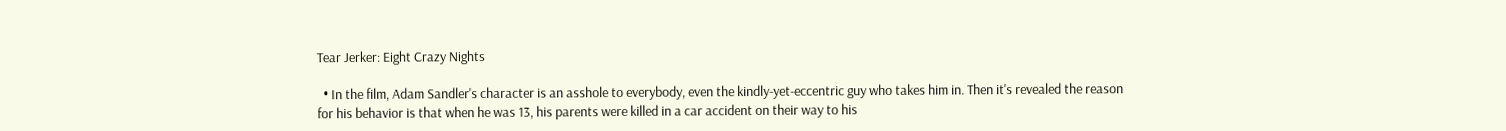Tear Jerker: Eight Crazy Nights

  • In the film, Adam Sandler's character is an asshole to everybody, even the kindly-yet-eccentric guy who takes him in. Then it's revealed the reason for his behavior is that when he was 13, his parents were killed in a car accident on their way to his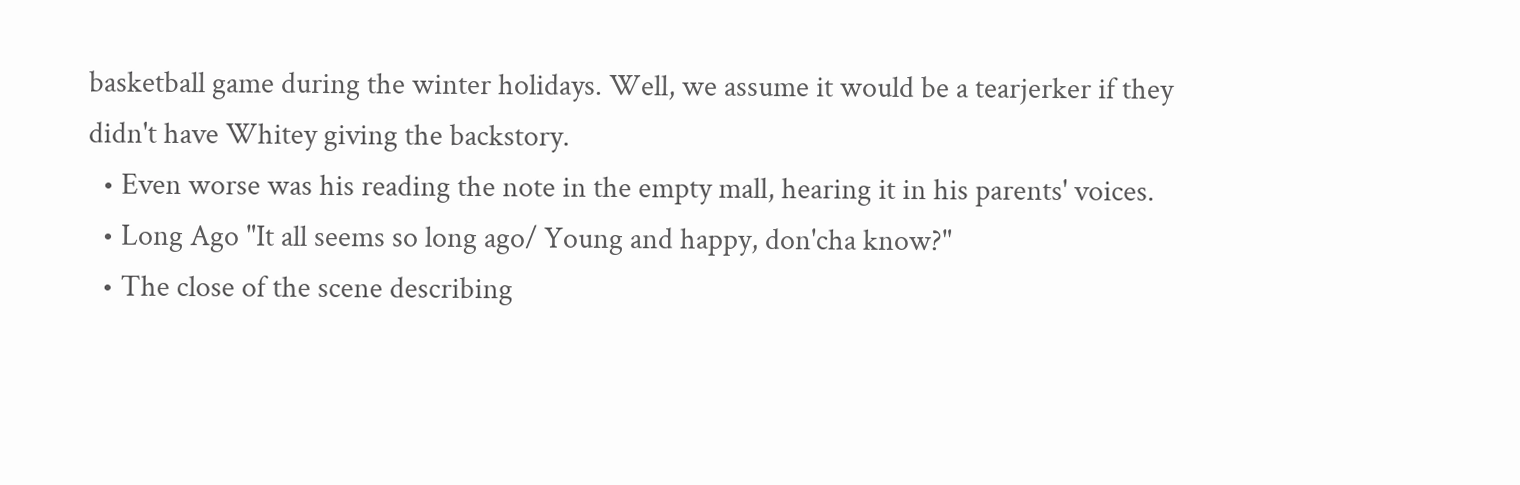basketball game during the winter holidays. Well, we assume it would be a tearjerker if they didn't have Whitey giving the backstory.
  • Even worse was his reading the note in the empty mall, hearing it in his parents' voices.
  • Long Ago "It all seems so long ago/ Young and happy, don'cha know?"
  • The close of the scene describing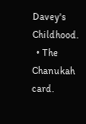Davey's Childhood.
  • The Chanukah card.